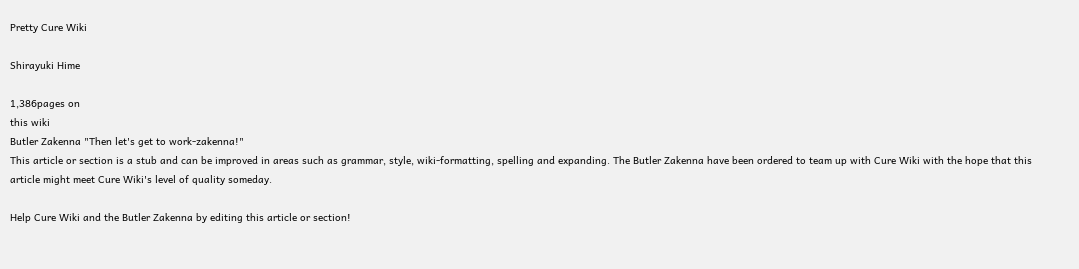Pretty Cure Wiki

Shirayuki Hime

1,386pages on
this wiki
Butler Zakenna "Then let's get to work-zakenna!"
This article or section is a stub and can be improved in areas such as grammar, style, wiki-formatting, spelling and expanding. The Butler Zakenna have been ordered to team up with Cure Wiki with the hope that this article might meet Cure Wiki's level of quality someday.

Help Cure Wiki and the Butler Zakenna by editing this article or section!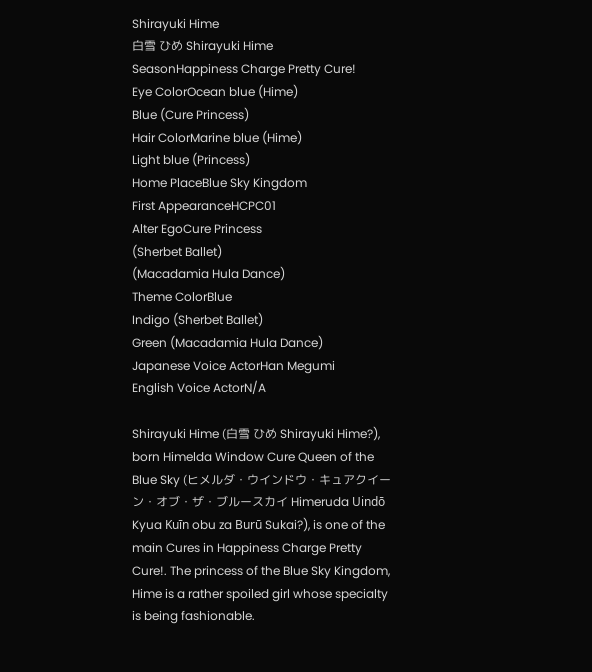Shirayuki Hime
白雪 ひめ Shirayuki Hime
SeasonHappiness Charge Pretty Cure!
Eye ColorOcean blue (Hime)
Blue (Cure Princess)
Hair ColorMarine blue (Hime)
Light blue (Princess)
Home PlaceBlue Sky Kingdom
First AppearanceHCPC01
Alter EgoCure Princess
(Sherbet Ballet)
(Macadamia Hula Dance)
Theme ColorBlue
Indigo (Sherbet Ballet)
Green (Macadamia Hula Dance)
Japanese Voice ActorHan Megumi
English Voice ActorN/A

Shirayuki Hime (白雪 ひめ Shirayuki Hime?), born Himelda Window Cure Queen of the Blue Sky (ヒメルダ・ウインドウ・キュアクイーン・オブ・ザ・ブルースカイ Himeruda Uindō Kyua Kuīn obu za Burū Sukai?), is one of the main Cures in Happiness Charge Pretty Cure!. The princess of the Blue Sky Kingdom, Hime is a rather spoiled girl whose specialty is being fashionable.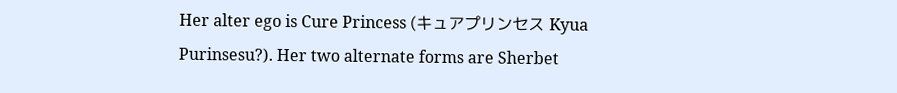Her alter ego is Cure Princess (キュアプリンセス Kyua Purinsesu?). Her two alternate forms are Sherbet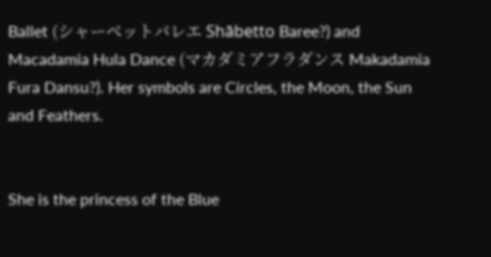Ballet (シャーベットバレエ Shābetto Baree?) and Macadamia Hula Dance (マカダミアフラダンス Makadamia Fura Dansu?). Her symbols are Circles, the Moon, the Sun and Feathers.


She is the princess of the Blue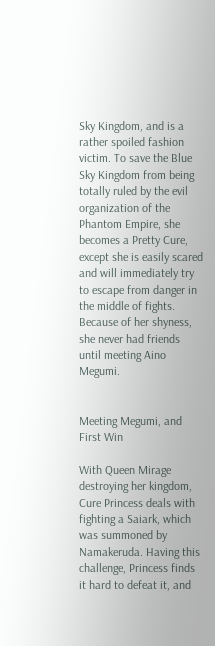Sky Kingdom, and is a rather spoiled fashion victim. To save the Blue Sky Kingdom from being totally ruled by the evil organization of the Phantom Empire, she becomes a Pretty Cure, except she is easily scared and will immediately try to escape from danger in the middle of fights. Because of her shyness, she never had friends until meeting Aino Megumi.


Meeting Megumi, and First Win

With Queen Mirage destroying her kingdom, Cure Princess deals with fighting a Saiark, which was summoned by Namakeruda. Having this challenge, Princess finds it hard to defeat it, and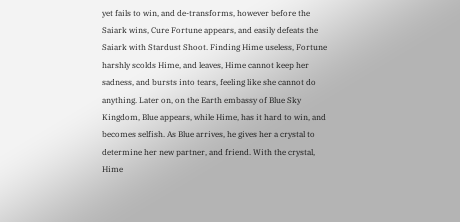yet fails to win, and de-transforms, however before the Saiark wins, Cure Fortune appears, and easily defeats the Saiark with Stardust Shoot. Finding Hime useless, Fortune harshly scolds Hime, and leaves, Hime cannot keep her sadness, and bursts into tears, feeling like she cannot do anything. Later on, on the Earth embassy of Blue Sky Kingdom, Blue appears, while Hime, has it hard to win, and becomes selfish. As Blue arrives, he gives her a crystal to determine her new partner, and friend. With the crystal, Hime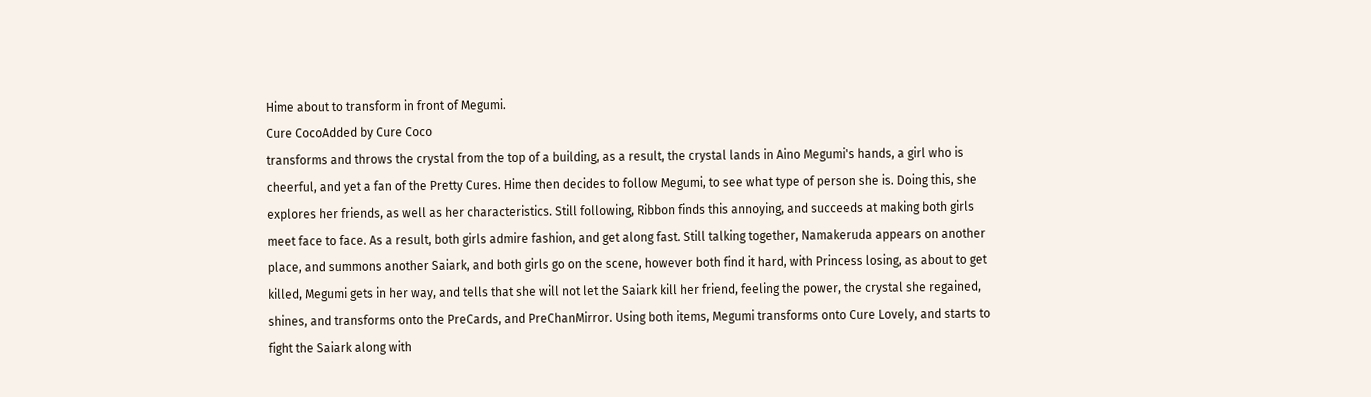Hime about to transform in front of Megumi.
Cure CocoAdded by Cure Coco
transforms and throws the crystal from the top of a building, as a result, the crystal lands in Aino Megumi's hands, a girl who is cheerful, and yet a fan of the Pretty Cures. Hime then decides to follow Megumi, to see what type of person she is. Doing this, she explores her friends, as well as her characteristics. Still following, Ribbon finds this annoying, and succeeds at making both girls meet face to face. As a result, both girls admire fashion, and get along fast. Still talking together, Namakeruda appears on another place, and summons another Saiark, and both girls go on the scene, however both find it hard, with Princess losing, as about to get killed, Megumi gets in her way, and tells that she will not let the Saiark kill her friend, feeling the power, the crystal she regained, shines, and transforms onto the PreCards, and PreChanMirror. Using both items, Megumi transforms onto Cure Lovely, and starts to fight the Saiark along with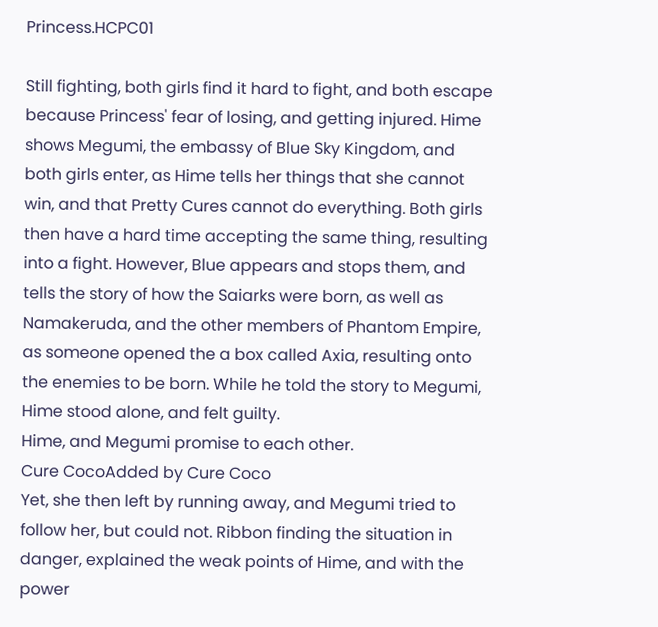Princess.HCPC01

Still fighting, both girls find it hard to fight, and both escape because Princess' fear of losing, and getting injured. Hime shows Megumi, the embassy of Blue Sky Kingdom, and both girls enter, as Hime tells her things that she cannot win, and that Pretty Cures cannot do everything. Both girls then have a hard time accepting the same thing, resulting into a fight. However, Blue appears and stops them, and tells the story of how the Saiarks were born, as well as Namakeruda, and the other members of Phantom Empire, as someone opened the a box called Axia, resulting onto the enemies to be born. While he told the story to Megumi, Hime stood alone, and felt guilty.
Hime, and Megumi promise to each other.
Cure CocoAdded by Cure Coco
Yet, she then left by running away, and Megumi tried to follow her, but could not. Ribbon finding the situation in danger, explained the weak points of Hime, and with the power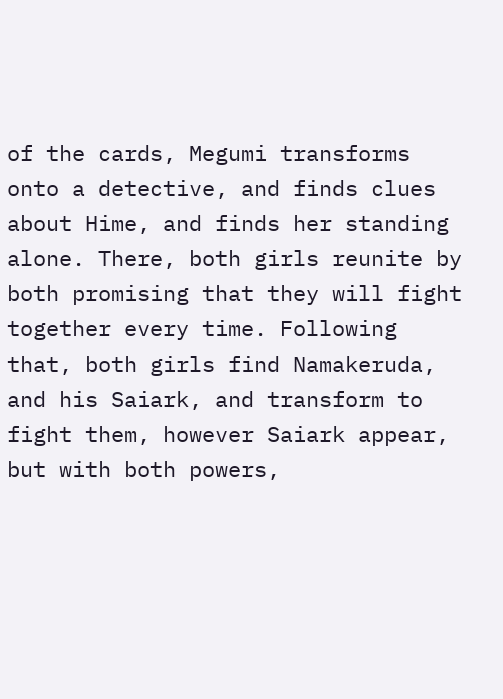of the cards, Megumi transforms onto a detective, and finds clues about Hime, and finds her standing alone. There, both girls reunite by both promising that they will fight together every time. Following that, both girls find Namakeruda, and his Saiark, and transform to fight them, however Saiark appear, but with both powers,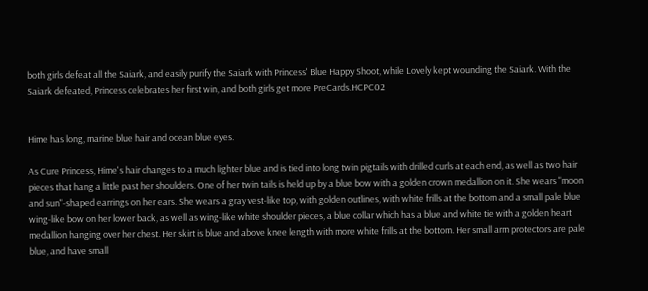both girls defeat all the Saiark, and easily purify the Saiark with Princess' Blue Happy Shoot, while Lovely kept wounding the Saiark. With the Saiark defeated, Princess celebrates her first win, and both girls get more PreCards.HCPC02


Hime has long, marine blue hair and ocean blue eyes.

As Cure Princess, Hime's hair changes to a much lighter blue and is tied into long twin pigtails with drilled curls at each end, as well as two hair pieces that hang a little past her shoulders. One of her twin tails is held up by a blue bow with a golden crown medallion on it. She wears "moon and sun"-shaped earrings on her ears. She wears a gray vest-like top, with golden outlines, with white frills at the bottom and a small pale blue wing-like bow on her lower back, as well as wing-like white shoulder pieces, a blue collar which has a blue and white tie with a golden heart medallion hanging over her chest. Her skirt is blue and above knee length with more white frills at the bottom. Her small arm protectors are pale blue, and have small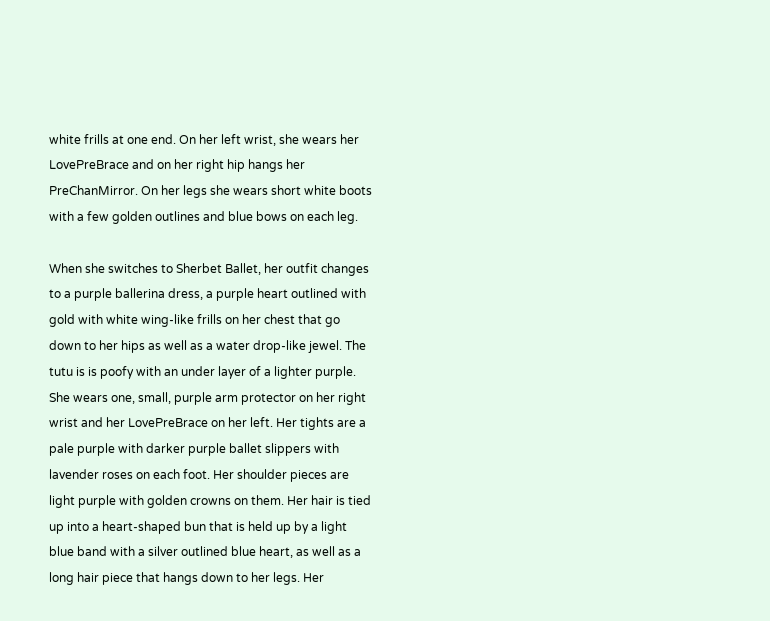white frills at one end. On her left wrist, she wears her LovePreBrace and on her right hip hangs her PreChanMirror. On her legs she wears short white boots with a few golden outlines and blue bows on each leg.

When she switches to Sherbet Ballet, her outfit changes to a purple ballerina dress, a purple heart outlined with gold with white wing-like frills on her chest that go down to her hips as well as a water drop-like jewel. The tutu is is poofy with an under layer of a lighter purple. She wears one, small, purple arm protector on her right wrist and her LovePreBrace on her left. Her tights are a pale purple with darker purple ballet slippers with lavender roses on each foot. Her shoulder pieces are light purple with golden crowns on them. Her hair is tied up into a heart-shaped bun that is held up by a light blue band with a silver outlined blue heart, as well as a long hair piece that hangs down to her legs. Her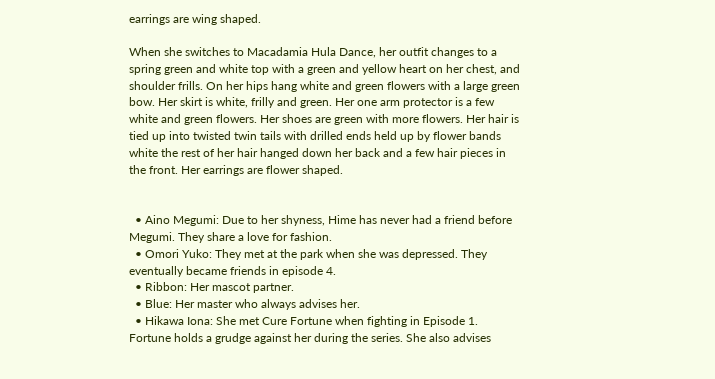earrings are wing shaped.

When she switches to Macadamia Hula Dance, her outfit changes to a spring green and white top with a green and yellow heart on her chest, and shoulder frills. On her hips hang white and green flowers with a large green bow. Her skirt is white, frilly and green. Her one arm protector is a few white and green flowers. Her shoes are green with more flowers. Her hair is tied up into twisted twin tails with drilled ends held up by flower bands white the rest of her hair hanged down her back and a few hair pieces in the front. Her earrings are flower shaped.


  • Aino Megumi: Due to her shyness, Hime has never had a friend before Megumi. They share a love for fashion.
  • Omori Yuko: They met at the park when she was depressed. They eventually became friends in episode 4.
  • Ribbon: Her mascot partner.
  • Blue: Her master who always advises her.
  • Hikawa Iona: She met Cure Fortune when fighting in Episode 1. Fortune holds a grudge against her during the series. She also advises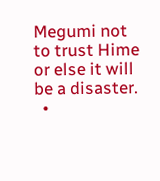Megumi not to trust Hime or else it will be a disaster.
  •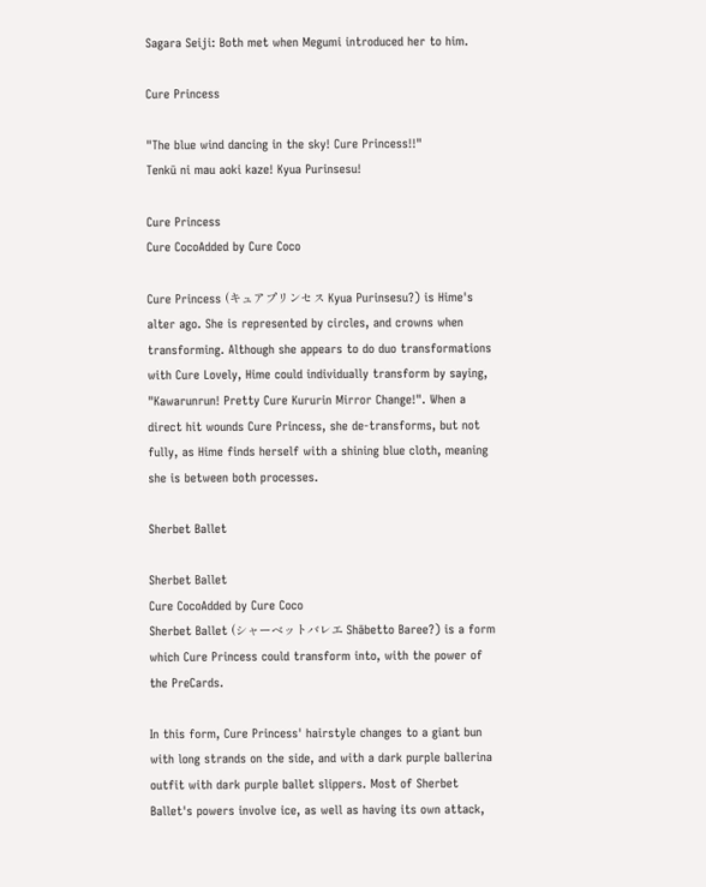Sagara Seiji: Both met when Megumi introduced her to him.

Cure Princess

"The blue wind dancing in the sky! Cure Princess!!"
Tenkū ni mau aoki kaze! Kyua Purinsesu!

Cure Princess
Cure CocoAdded by Cure Coco

Cure Princess (キュアプリンセス Kyua Purinsesu?) is Hime's alter ago. She is represented by circles, and crowns when transforming. Although she appears to do duo transformations with Cure Lovely, Hime could individually transform by saying, "Kawarunrun! Pretty Cure Kururin Mirror Change!". When a direct hit wounds Cure Princess, she de-transforms, but not fully, as Hime finds herself with a shining blue cloth, meaning she is between both processes.

Sherbet Ballet

Sherbet Ballet
Cure CocoAdded by Cure Coco
Sherbet Ballet (シャーベットバレエ Shābetto Baree?) is a form which Cure Princess could transform into, with the power of the PreCards.

In this form, Cure Princess' hairstyle changes to a giant bun with long strands on the side, and with a dark purple ballerina outfit with dark purple ballet slippers. Most of Sherbet Ballet's powers involve ice, as well as having its own attack,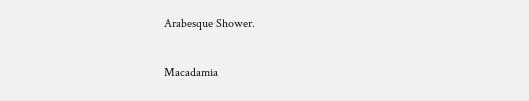Arabesque Shower.

Macadamia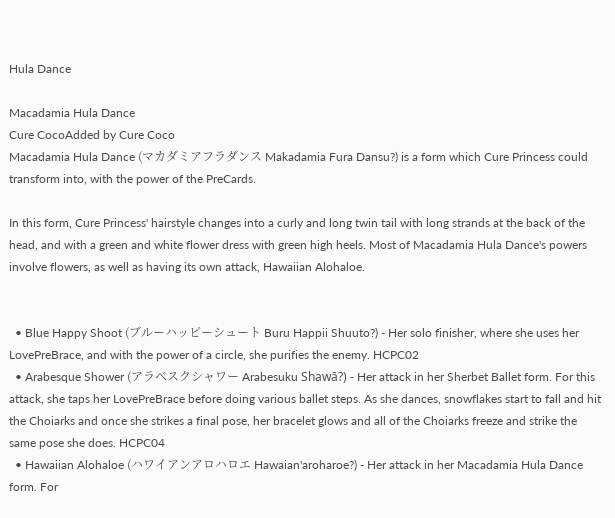Hula Dance

Macadamia Hula Dance
Cure CocoAdded by Cure Coco
Macadamia Hula Dance (マカダミアフラダンス Makadamia Fura Dansu?) is a form which Cure Princess could transform into, with the power of the PreCards.

In this form, Cure Princess' hairstyle changes into a curly and long twin tail with long strands at the back of the head, and with a green and white flower dress with green high heels. Most of Macadamia Hula Dance's powers involve flowers, as well as having its own attack, Hawaiian Alohaloe.


  • Blue Happy Shoot (ブルーハッピーシュート Buru Happii Shuuto?) - Her solo finisher, where she uses her LovePreBrace, and with the power of a circle, she purifies the enemy. HCPC02
  • Arabesque Shower (アラベスクシャワー Arabesuku Shawā?) - Her attack in her Sherbet Ballet form. For this attack, she taps her LovePreBrace before doing various ballet steps. As she dances, snowflakes start to fall and hit the Choiarks and once she strikes a final pose, her bracelet glows and all of the Choiarks freeze and strike the same pose she does. HCPC04
  • Hawaiian Alohaloe (ハワイアンアロハロエ Hawaian'aroharoe?) - Her attack in her Macadamia Hula Dance form. For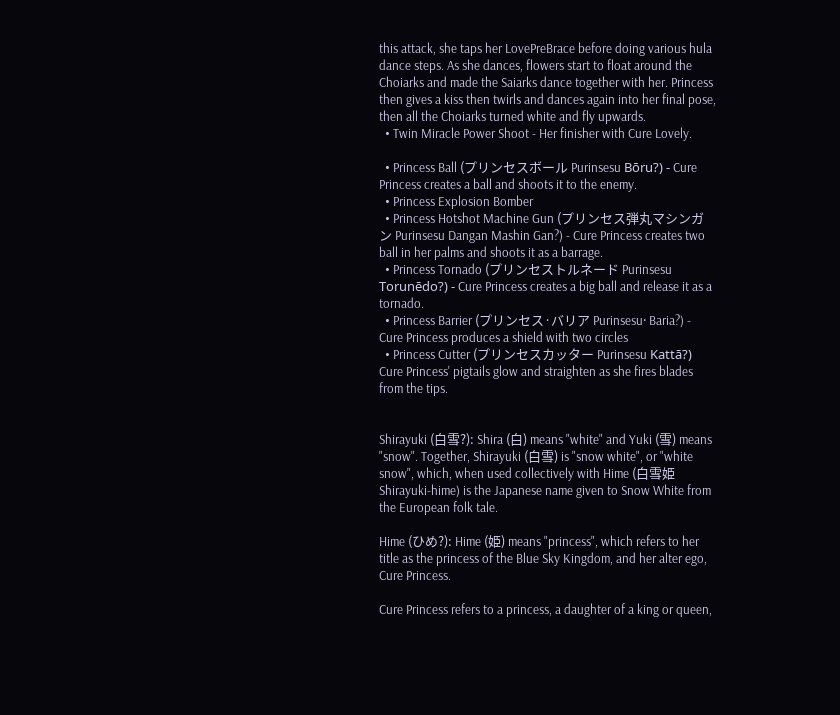this attack, she taps her LovePreBrace before doing various hula dance steps. As she dances, flowers start to float around the Choiarks and made the Saiarks dance together with her. Princess then gives a kiss then twirls and dances again into her final pose, then all the Choiarks turned white and fly upwards.
  • Twin Miracle Power Shoot - Her finisher with Cure Lovely.

  • Princess Ball (プリンセスボール Purinsesu Bōru?) - Cure Princess creates a ball and shoots it to the enemy.
  • Princess Explosion Bomber
  • Princess Hotshot Machine Gun (プリンセス弾丸マシンガン Purinsesu Dangan Mashin Gan?) - Cure Princess creates two ball in her palms and shoots it as a barrage.
  • Princess Tornado (プリンセストルネード Purinsesu Torunēdo?) - Cure Princess creates a big ball and release it as a tornado.
  • Princess Barrier (プリンセス·バリア Purinsesu· Baria?) - Cure Princess produces a shield with two circles
  • Princess Cutter (プリンセスカッター Purinsesu Kattā?) Cure Princess' pigtails glow and straighten as she fires blades from the tips.


Shirayuki (白雪?): Shira (白) means "white" and Yuki (雪) means "snow". Together, Shirayuki (白雪) is "snow white", or "white snow", which, when used collectively with Hime (白雪姫 Shirayuki-hime) is the Japanese name given to Snow White from the European folk tale.

Hime (ひめ?): Hime (姫) means "princess", which refers to her title as the princess of the Blue Sky Kingdom, and her alter ego, Cure Princess.

Cure Princess refers to a princess, a daughter of a king or queen,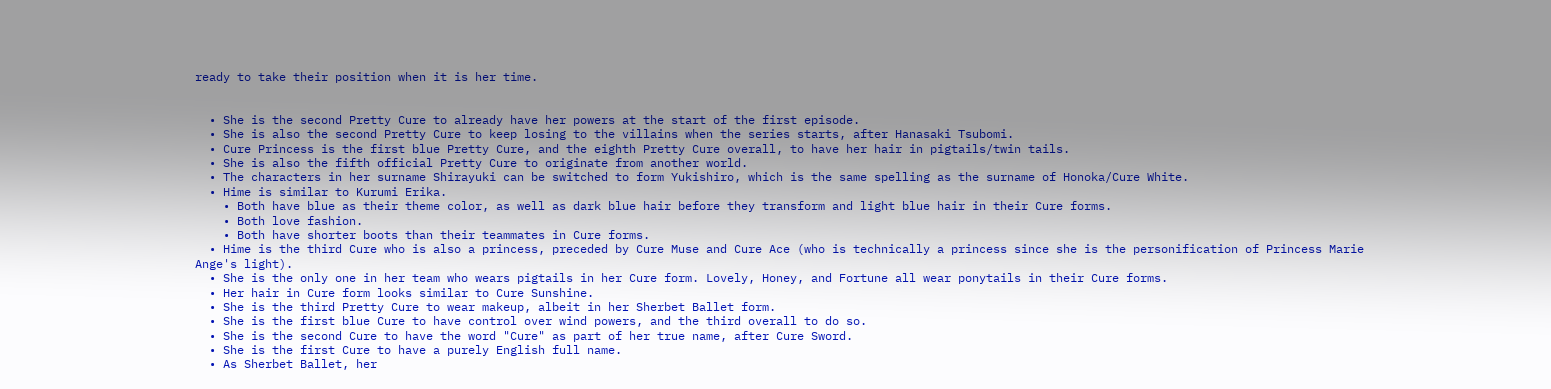ready to take their position when it is her time.


  • She is the second Pretty Cure to already have her powers at the start of the first episode.
  • She is also the second Pretty Cure to keep losing to the villains when the series starts, after Hanasaki Tsubomi.
  • Cure Princess is the first blue Pretty Cure, and the eighth Pretty Cure overall, to have her hair in pigtails/twin tails.
  • She is also the fifth official Pretty Cure to originate from another world.
  • The characters in her surname Shirayuki can be switched to form Yukishiro, which is the same spelling as the surname of Honoka/Cure White.
  • Hime is similar to Kurumi Erika.
    • Both have blue as their theme color, as well as dark blue hair before they transform and light blue hair in their Cure forms.
    • Both love fashion.
    • Both have shorter boots than their teammates in Cure forms.
  • Hime is the third Cure who is also a princess, preceded by Cure Muse and Cure Ace (who is technically a princess since she is the personification of Princess Marie Ange's light).
  • She is the only one in her team who wears pigtails in her Cure form. Lovely, Honey, and Fortune all wear ponytails in their Cure forms.
  • Her hair in Cure form looks similar to Cure Sunshine.
  • She is the third Pretty Cure to wear makeup, albeit in her Sherbet Ballet form.
  • She is the first blue Cure to have control over wind powers, and the third overall to do so.
  • She is the second Cure to have the word "Cure" as part of her true name, after Cure Sword.
  • She is the first Cure to have a purely English full name.
  • As Sherbet Ballet, her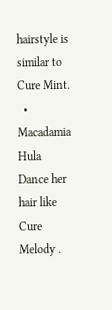hairstyle is similar to Cure Mint.
  • Macadamia Hula Dance her hair like Cure Melody .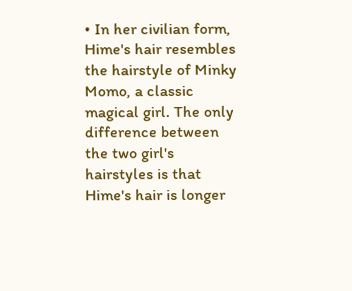• In her civilian form, Hime's hair resembles the hairstyle of Minky Momo, a classic magical girl. The only difference between the two girl's hairstyles is that Hime's hair is longer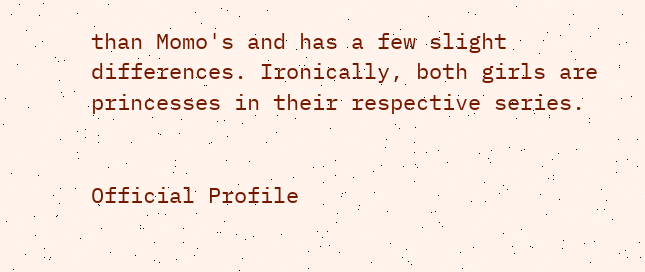than Momo's and has a few slight differences. Ironically, both girls are princesses in their respective series.


Official Profile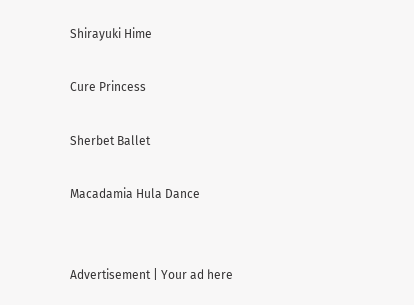Shirayuki Hime

Cure Princess

Sherbet Ballet

Macadamia Hula Dance


Advertisement | Your ad here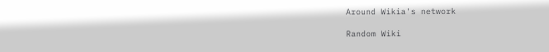Around Wikia's network

Random Wiki